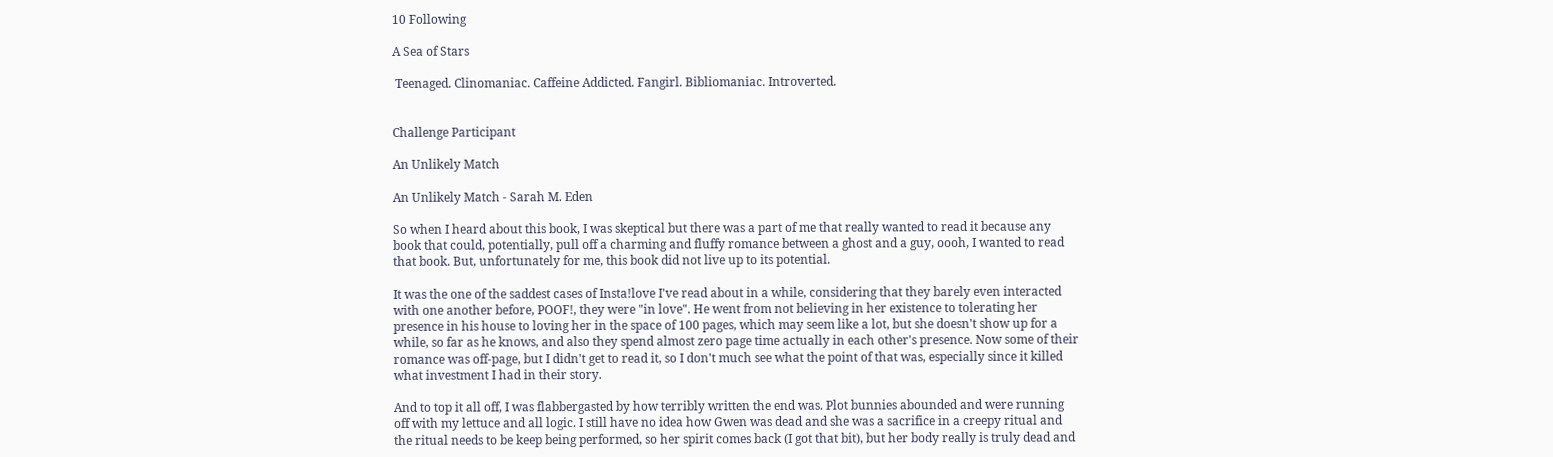10 Following

A Sea of Stars

 Teenaged. Clinomaniac. Caffeine Addicted. Fangirl. Bibliomaniac. Introverted.


Challenge Participant

An Unlikely Match

An Unlikely Match - Sarah M. Eden

So when I heard about this book, I was skeptical but there was a part of me that really wanted to read it because any book that could, potentially, pull off a charming and fluffy romance between a ghost and a guy, oooh, I wanted to read that book. But, unfortunately for me, this book did not live up to its potential.

It was the one of the saddest cases of Insta!love I've read about in a while, considering that they barely even interacted with one another before, POOF!, they were "in love". He went from not believing in her existence to tolerating her presence in his house to loving her in the space of 100 pages, which may seem like a lot, but she doesn't show up for a while, so far as he knows, and also they spend almost zero page time actually in each other's presence. Now some of their romance was off-page, but I didn't get to read it, so I don't much see what the point of that was, especially since it killed what investment I had in their story.

And to top it all off, I was flabbergasted by how terribly written the end was. Plot bunnies abounded and were running off with my lettuce and all logic. I still have no idea how Gwen was dead and she was a sacrifice in a creepy ritual and the ritual needs to be keep being performed, so her spirit comes back (I got that bit), but her body really is truly dead and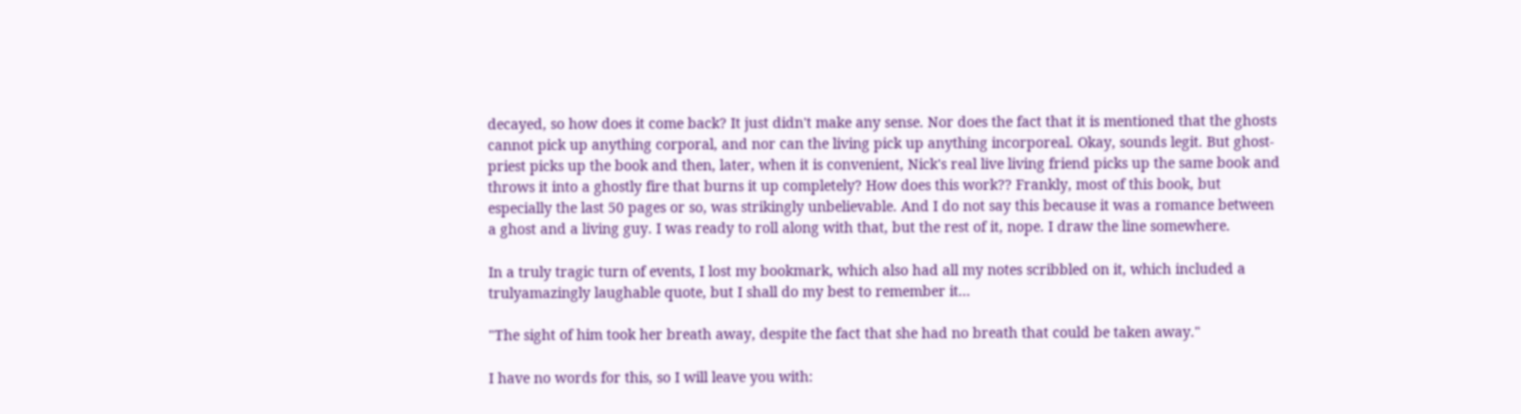decayed, so how does it come back? It just didn't make any sense. Nor does the fact that it is mentioned that the ghosts cannot pick up anything corporal, and nor can the living pick up anything incorporeal. Okay, sounds legit. But ghost-priest picks up the book and then, later, when it is convenient, Nick's real live living friend picks up the same book and throws it into a ghostly fire that burns it up completely? How does this work?? Frankly, most of this book, but especially the last 50 pages or so, was strikingly unbelievable. And I do not say this because it was a romance between a ghost and a living guy. I was ready to roll along with that, but the rest of it, nope. I draw the line somewhere.

In a truly tragic turn of events, I lost my bookmark, which also had all my notes scribbled on it, which included a trulyamazingly laughable quote, but I shall do my best to remember it...

"The sight of him took her breath away, despite the fact that she had no breath that could be taken away."

I have no words for this, so I will leave you with: